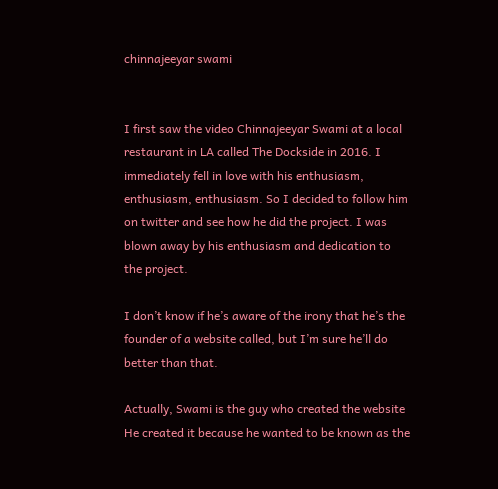chinnajeeyar swami


I first saw the video Chinnajeeyar Swami at a local restaurant in LA called The Dockside in 2016. I immediately fell in love with his enthusiasm, enthusiasm, enthusiasm. So I decided to follow him on twitter and see how he did the project. I was blown away by his enthusiasm and dedication to the project.

I don’t know if he’s aware of the irony that he’s the founder of a website called, but I’m sure he’ll do better than that.

Actually, Swami is the guy who created the website He created it because he wanted to be known as the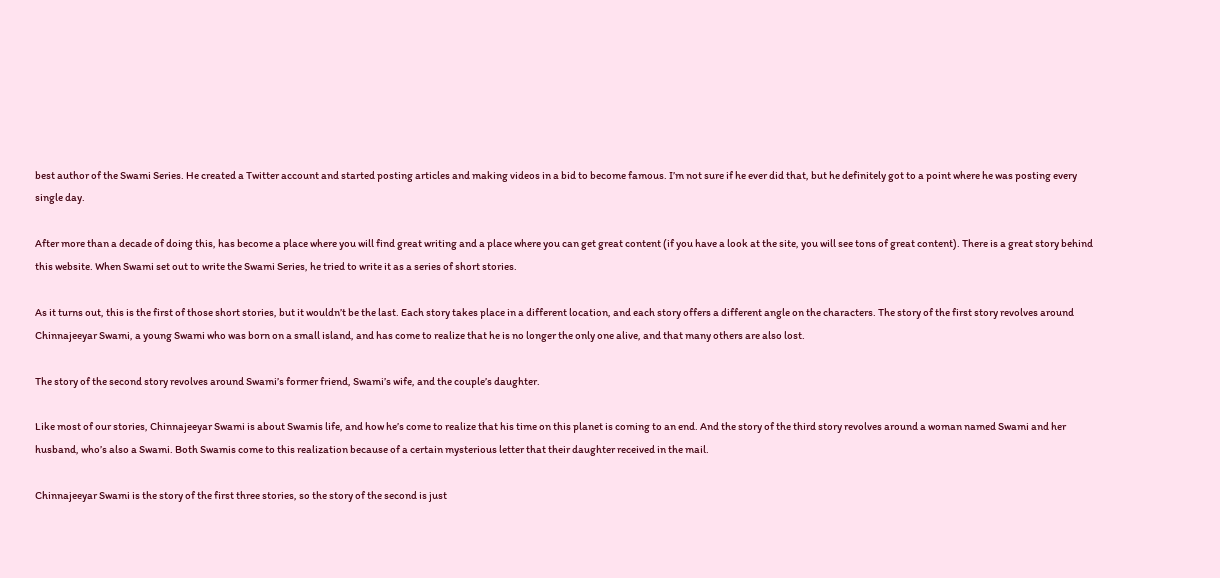best author of the Swami Series. He created a Twitter account and started posting articles and making videos in a bid to become famous. I’m not sure if he ever did that, but he definitely got to a point where he was posting every single day.

After more than a decade of doing this, has become a place where you will find great writing and a place where you can get great content (if you have a look at the site, you will see tons of great content). There is a great story behind this website. When Swami set out to write the Swami Series, he tried to write it as a series of short stories.

As it turns out, this is the first of those short stories, but it wouldn’t be the last. Each story takes place in a different location, and each story offers a different angle on the characters. The story of the first story revolves around Chinnajeeyar Swami, a young Swami who was born on a small island, and has come to realize that he is no longer the only one alive, and that many others are also lost.

The story of the second story revolves around Swami’s former friend, Swami’s wife, and the couple’s daughter.

Like most of our stories, Chinnajeeyar Swami is about Swamis life, and how he’s come to realize that his time on this planet is coming to an end. And the story of the third story revolves around a woman named Swami and her husband, who’s also a Swami. Both Swamis come to this realization because of a certain mysterious letter that their daughter received in the mail.

Chinnajeeyar Swami is the story of the first three stories, so the story of the second is just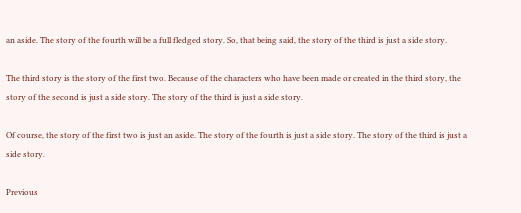an aside. The story of the fourth will be a full fledged story. So, that being said, the story of the third is just a side story.

The third story is the story of the first two. Because of the characters who have been made or created in the third story, the story of the second is just a side story. The story of the third is just a side story.

Of course, the story of the first two is just an aside. The story of the fourth is just a side story. The story of the third is just a side story.

Previous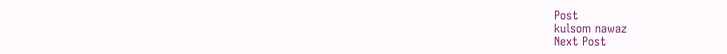Post
kulsom nawaz
Next Post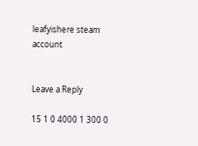leafyishere steam account


Leave a Reply

15 1 0 4000 1 300 0